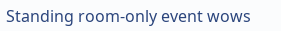Standing room-only event wows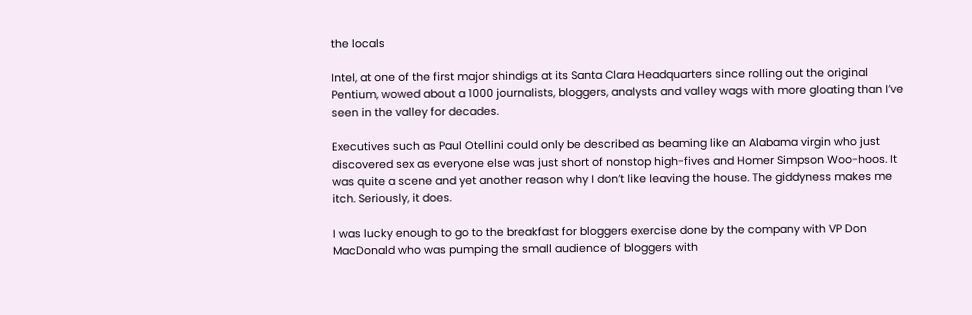the locals

Intel, at one of the first major shindigs at its Santa Clara Headquarters since rolling out the original Pentium, wowed about a 1000 journalists, bloggers, analysts and valley wags with more gloating than I’ve seen in the valley for decades.

Executives such as Paul Otellini could only be described as beaming like an Alabama virgin who just discovered sex as everyone else was just short of nonstop high-fives and Homer Simpson Woo-hoos. It was quite a scene and yet another reason why I don’t like leaving the house. The giddyness makes me itch. Seriously, it does.

I was lucky enough to go to the breakfast for bloggers exercise done by the company with VP Don MacDonald who was pumping the small audience of bloggers with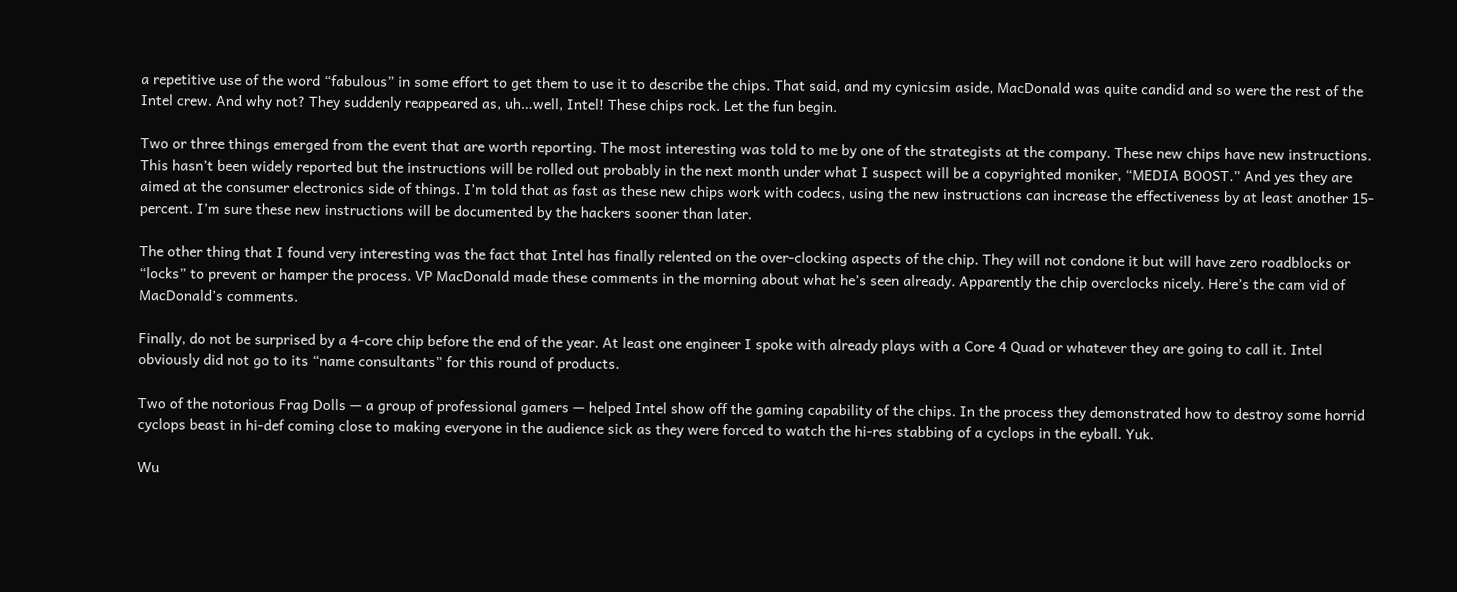a repetitive use of the word “fabulous” in some effort to get them to use it to describe the chips. That said, and my cynicsim aside, MacDonald was quite candid and so were the rest of the Intel crew. And why not? They suddenly reappeared as, uh…well, Intel! These chips rock. Let the fun begin.

Two or three things emerged from the event that are worth reporting. The most interesting was told to me by one of the strategists at the company. These new chips have new instructions. This hasn’t been widely reported but the instructions will be rolled out probably in the next month under what I suspect will be a copyrighted moniker, “MEDIA BOOST.” And yes they are aimed at the consumer electronics side of things. I’m told that as fast as these new chips work with codecs, using the new instructions can increase the effectiveness by at least another 15-percent. I’m sure these new instructions will be documented by the hackers sooner than later.

The other thing that I found very interesting was the fact that Intel has finally relented on the over-clocking aspects of the chip. They will not condone it but will have zero roadblocks or “locks” to prevent or hamper the process. VP MacDonald made these comments in the morning about what he’s seen already. Apparently the chip overclocks nicely. Here’s the cam vid of MacDonald’s comments.

Finally, do not be surprised by a 4-core chip before the end of the year. At least one engineer I spoke with already plays with a Core 4 Quad or whatever they are going to call it. Intel obviously did not go to its “name consultants” for this round of products.

Two of the notorious Frag Dolls — a group of professional gamers — helped Intel show off the gaming capability of the chips. In the process they demonstrated how to destroy some horrid cyclops beast in hi-def coming close to making everyone in the audience sick as they were forced to watch the hi-res stabbing of a cyclops in the eyball. Yuk.

Wu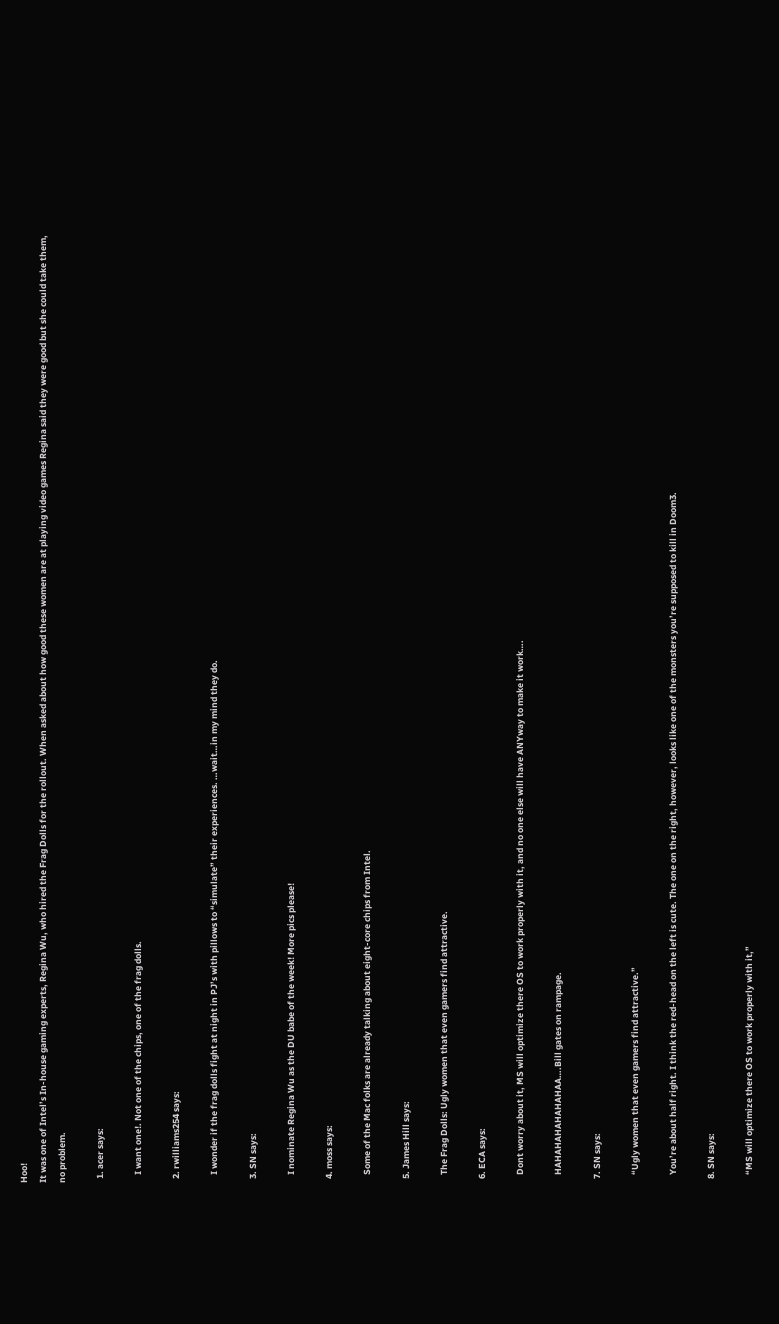Hoo!
It was one of Intel’s In-house gaming experts, Regina Wu, who hired the Frag Dolls for the rollout. When asked about how good these women are at playing video games Regina said they were good but she could take them, no problem.

  1. acer says:

    I want one!. Not one of the chips, one of the frag dolls.

  2. rwilliams254 says:

    I wonder if the frag dolls fight at night in PJ’s with pillows to “simulate” their experiences. …wait…in my mind they do.

  3. SN says:

    I nominate Regina Wu as the DU babe of the week! More pics please!

  4. moss says:

    Some of the Mac folks are already talking about eight-core chips from Intel.

  5. James Hill says:

    The Frag Dolls: Ugly women that even gamers find attractive.

  6. ECA says:

    Dont worry about it, MS will optimize there OS to work properly with it, and no one else will have ANYway to make it work….

    HAHAHAHAHAHAHAA….Bill gates on rampage.

  7. SN says:

    “Ugly women that even gamers find attractive.”

    You’re about half right. I think the red-head on the left is cute. The one on the right, however, looks like one of the monsters you’re supposed to kill in Doom3.

  8. SN says:

    “MS will optimize there OS to work properly with it,”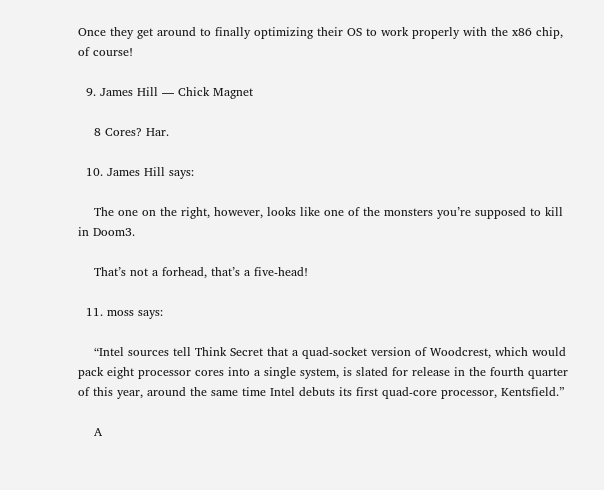Once they get around to finally optimizing their OS to work properly with the x86 chip, of course!

  9. James Hill — Chick Magnet

    8 Cores? Har.

  10. James Hill says:

    The one on the right, however, looks like one of the monsters you’re supposed to kill in Doom3.

    That’s not a forhead, that’s a five-head!

  11. moss says:

    “Intel sources tell Think Secret that a quad-socket version of Woodcrest, which would pack eight processor cores into a single system, is slated for release in the fourth quarter of this year, around the same time Intel debuts its first quad-core processor, Kentsfield.”

    A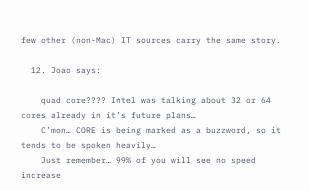few other (non-Mac) IT sources carry the same story.

  12. Joao says:

    quad core???? Intel was talking about 32 or 64 cores already in it’s future plans…
    C’mon… CORE is being marked as a buzzword, so it tends to be spoken heavily…
    Just remember… 99% of you will see no speed increase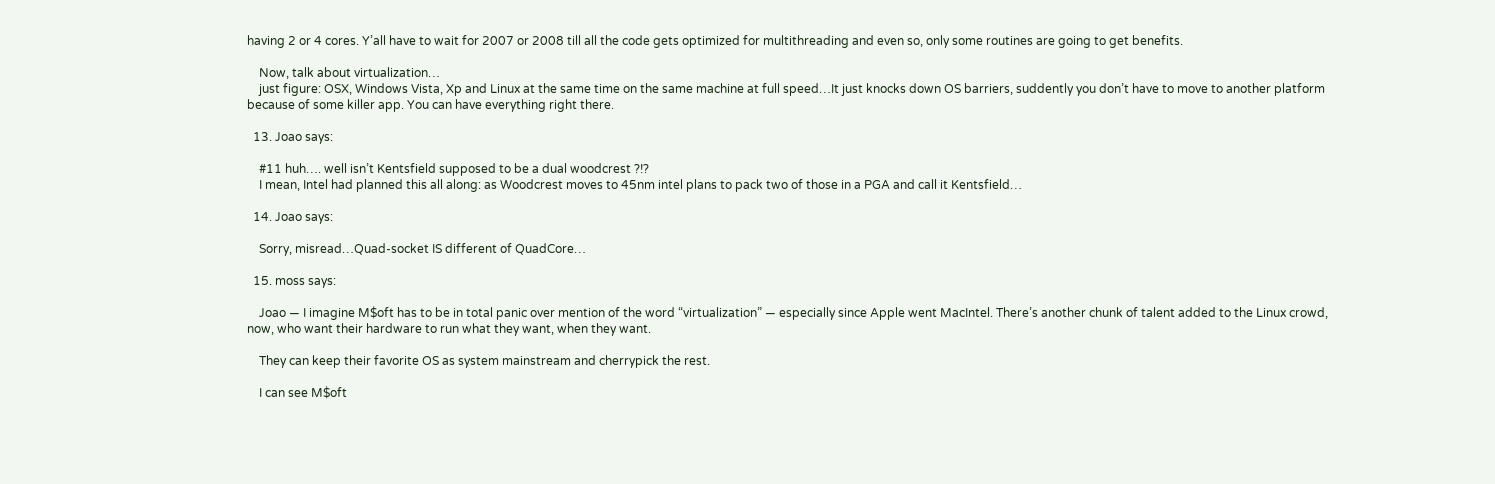having 2 or 4 cores. Y’all have to wait for 2007 or 2008 till all the code gets optimized for multithreading and even so, only some routines are going to get benefits.

    Now, talk about virtualization…
    just figure: OSX, Windows Vista, Xp and Linux at the same time on the same machine at full speed…It just knocks down OS barriers, suddently you don’t have to move to another platform because of some killer app. You can have everything right there.

  13. Joao says:

    #11 huh…. well isn’t Kentsfield supposed to be a dual woodcrest ?!?
    I mean, Intel had planned this all along: as Woodcrest moves to 45nm intel plans to pack two of those in a PGA and call it Kentsfield…

  14. Joao says:

    Sorry, misread…Quad-socket IS different of QuadCore…

  15. moss says:

    Joao — I imagine M$oft has to be in total panic over mention of the word “virtualization” — especially since Apple went MacIntel. There’s another chunk of talent added to the Linux crowd, now, who want their hardware to run what they want, when they want.

    They can keep their favorite OS as system mainstream and cherrypick the rest.

    I can see M$oft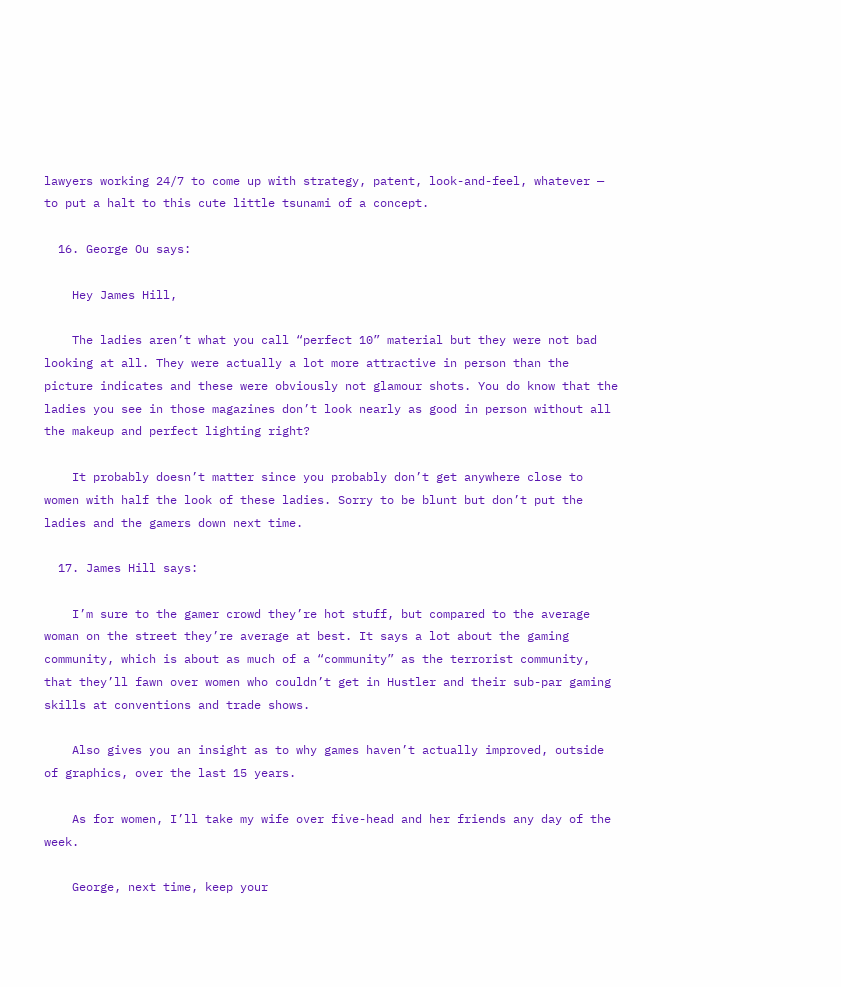lawyers working 24/7 to come up with strategy, patent, look-and-feel, whatever — to put a halt to this cute little tsunami of a concept.

  16. George Ou says:

    Hey James Hill,

    The ladies aren’t what you call “perfect 10” material but they were not bad looking at all. They were actually a lot more attractive in person than the picture indicates and these were obviously not glamour shots. You do know that the ladies you see in those magazines don’t look nearly as good in person without all the makeup and perfect lighting right?

    It probably doesn’t matter since you probably don’t get anywhere close to women with half the look of these ladies. Sorry to be blunt but don’t put the ladies and the gamers down next time.

  17. James Hill says:

    I’m sure to the gamer crowd they’re hot stuff, but compared to the average woman on the street they’re average at best. It says a lot about the gaming community, which is about as much of a “community” as the terrorist community, that they’ll fawn over women who couldn’t get in Hustler and their sub-par gaming skills at conventions and trade shows.

    Also gives you an insight as to why games haven’t actually improved, outside of graphics, over the last 15 years.

    As for women, I’ll take my wife over five-head and her friends any day of the week.

    George, next time, keep your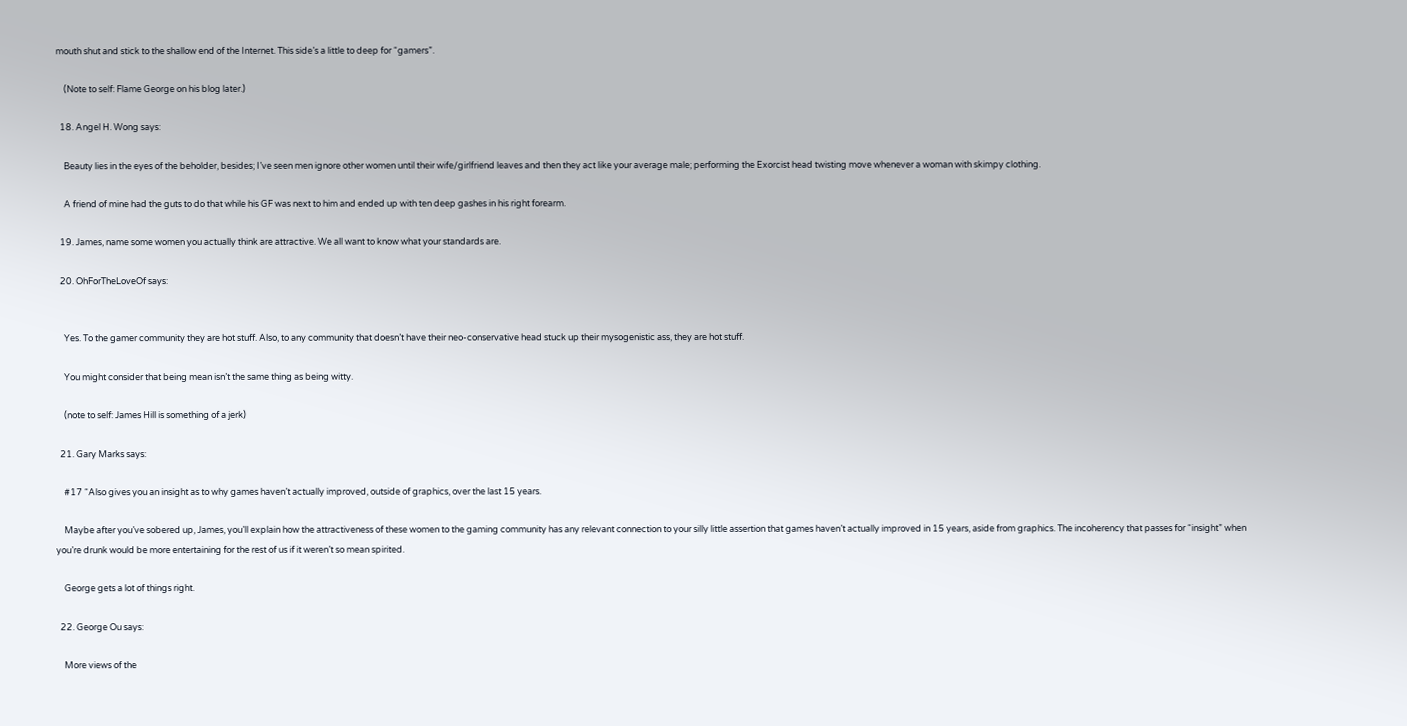mouth shut and stick to the shallow end of the Internet. This side’s a little to deep for “gamers”.

    (Note to self: Flame George on his blog later.)

  18. Angel H. Wong says:

    Beauty lies in the eyes of the beholder, besides; I’ve seen men ignore other women until their wife/girlfriend leaves and then they act like your average male; performing the Exorcist head twisting move whenever a woman with skimpy clothing.

    A friend of mine had the guts to do that while his GF was next to him and ended up with ten deep gashes in his right forearm.

  19. James, name some women you actually think are attractive. We all want to know what your standards are.

  20. OhForTheLoveOf says:


    Yes. To the gamer community they are hot stuff. Also, to any community that doesn’t have their neo-conservative head stuck up their mysogenistic ass, they are hot stuff.

    You might consider that being mean isn’t the same thing as being witty.

    (note to self: James Hill is something of a jerk)

  21. Gary Marks says:

    #17 “Also gives you an insight as to why games haven’t actually improved, outside of graphics, over the last 15 years.

    Maybe after you’ve sobered up, James, you’ll explain how the attractiveness of these women to the gaming community has any relevant connection to your silly little assertion that games haven’t actually improved in 15 years, aside from graphics. The incoherency that passes for “insight” when you’re drunk would be more entertaining for the rest of us if it weren’t so mean spirited.

    George gets a lot of things right.

  22. George Ou says:

    More views of the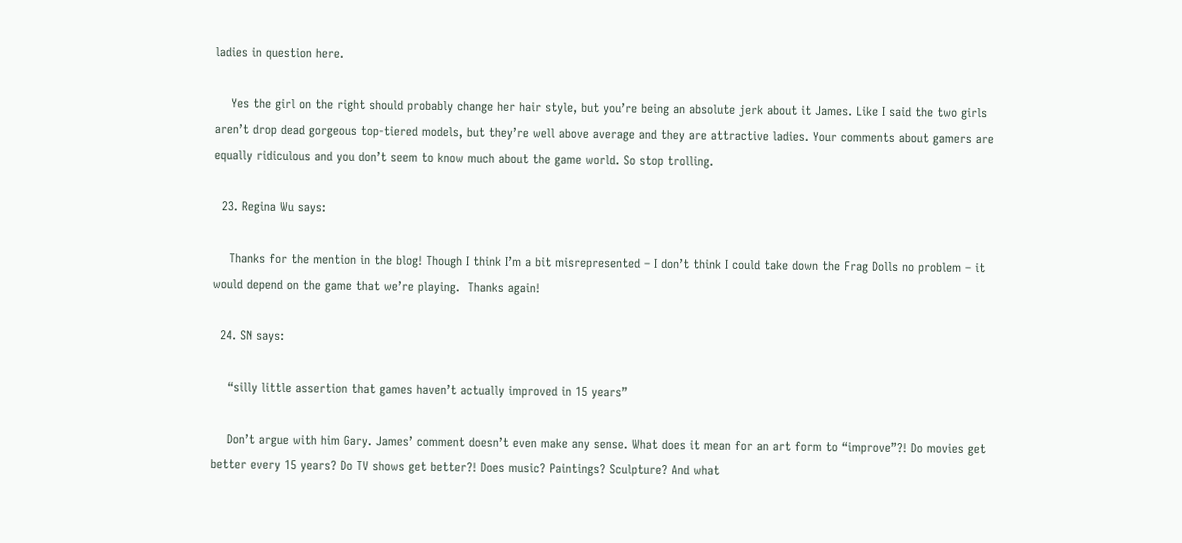ladies in question here.

    Yes the girl on the right should probably change her hair style, but you’re being an absolute jerk about it James. Like I said the two girls aren’t drop dead gorgeous top-tiered models, but they’re well above average and they are attractive ladies. Your comments about gamers are equally ridiculous and you don’t seem to know much about the game world. So stop trolling.

  23. Regina Wu says:

    Thanks for the mention in the blog! Though I think I’m a bit misrepresented – I don’t think I could take down the Frag Dolls no problem – it would depend on the game that we’re playing.  Thanks again!

  24. SN says:

    “silly little assertion that games haven’t actually improved in 15 years”

    Don’t argue with him Gary. James’ comment doesn’t even make any sense. What does it mean for an art form to “improve”?! Do movies get better every 15 years? Do TV shows get better?! Does music? Paintings? Sculpture? And what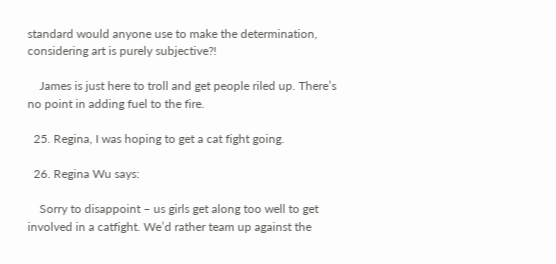standard would anyone use to make the determination, considering art is purely subjective?!

    James is just here to troll and get people riled up. There’s no point in adding fuel to the fire.

  25. Regina, I was hoping to get a cat fight going.

  26. Regina Wu says:

    Sorry to disappoint – us girls get along too well to get involved in a catfight. We’d rather team up against the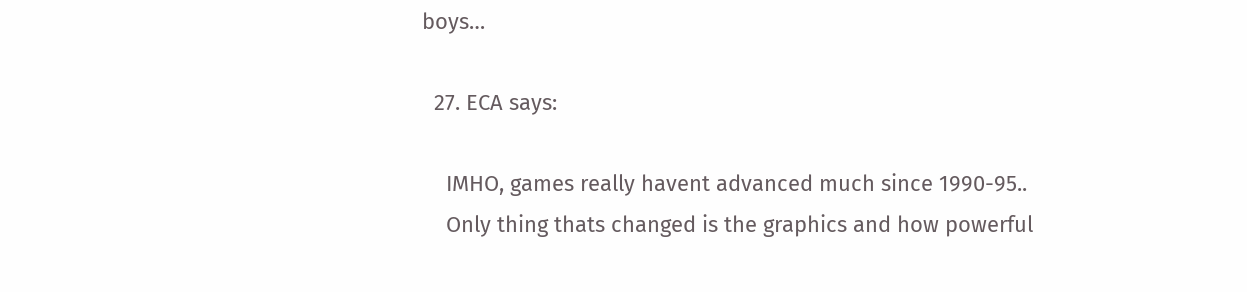boys…

  27. ECA says:

    IMHO, games really havent advanced much since 1990-95..
    Only thing thats changed is the graphics and how powerful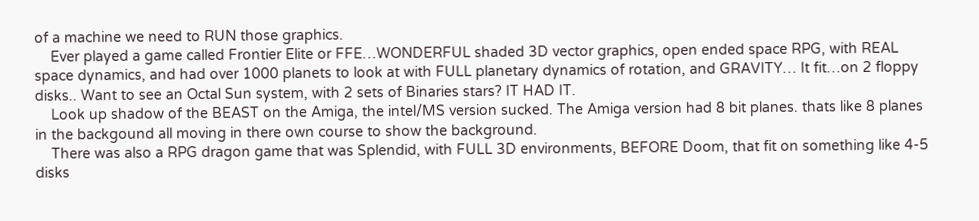of a machine we need to RUN those graphics.
    Ever played a game called Frontier Elite or FFE…WONDERFUL shaded 3D vector graphics, open ended space RPG, with REAL space dynamics, and had over 1000 planets to look at with FULL planetary dynamics of rotation, and GRAVITY… It fit…on 2 floppy disks.. Want to see an Octal Sun system, with 2 sets of Binaries stars? IT HAD IT.
    Look up shadow of the BEAST on the Amiga, the intel/MS version sucked. The Amiga version had 8 bit planes. thats like 8 planes in the backgound all moving in there own course to show the background.
    There was also a RPG dragon game that was Splendid, with FULL 3D environments, BEFORE Doom, that fit on something like 4-5 disks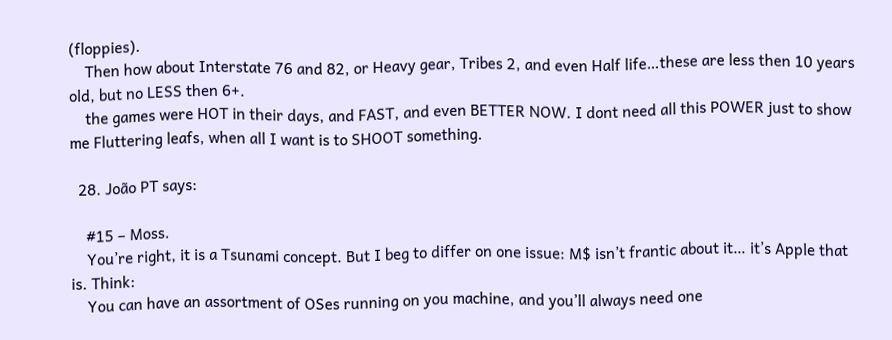(floppies).
    Then how about Interstate 76 and 82, or Heavy gear, Tribes 2, and even Half life…these are less then 10 years old, but no LESS then 6+.
    the games were HOT in their days, and FAST, and even BETTER NOW. I dont need all this POWER just to show me Fluttering leafs, when all I want is to SHOOT something.

  28. João PT says:

    #15 – Moss.
    You’re right, it is a Tsunami concept. But I beg to differ on one issue: M$ isn’t frantic about it… it’s Apple that is. Think:
    You can have an assortment of OSes running on you machine, and you’ll always need one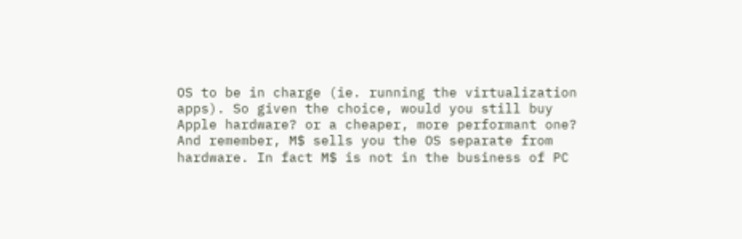OS to be in charge (ie. running the virtualization apps). So given the choice, would you still buy Apple hardware? or a cheaper, more performant one? And remember, M$ sells you the OS separate from hardware. In fact M$ is not in the business of PC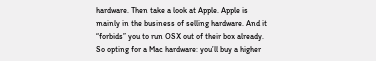hardware. Then take a look at Apple. Apple is mainly in the business of selling hardware. And it “forbids” you to run OSX out of their box already. So opting for a Mac hardware: you’ll buy a higher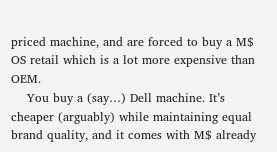priced machine, and are forced to buy a M$ OS retail which is a lot more expensive than OEM.
    You buy a (say…) Dell machine. It’s cheaper (arguably) while maintaining equal brand quality, and it comes with M$ already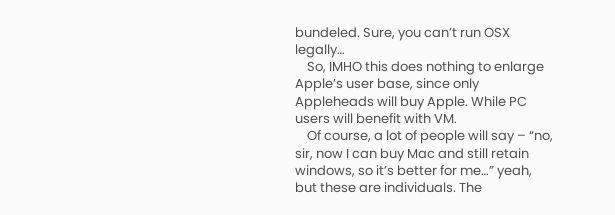bundeled. Sure, you can’t run OSX legally…
    So, IMHO this does nothing to enlarge Apple’s user base, since only Appleheads will buy Apple. While PC users will benefit with VM.
    Of course, a lot of people will say – “no, sir, now I can buy Mac and still retain windows, so it’s better for me…” yeah, but these are individuals. The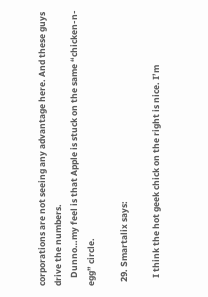corporations are not seeing any advantage here. And these guys drive the numbers.
    Dunno…my feel is that Apple is stuck on the same “chicken-n-egg” circle.

  29. Smartalix says:

    I think the hot geek chick on the right is nice. I’m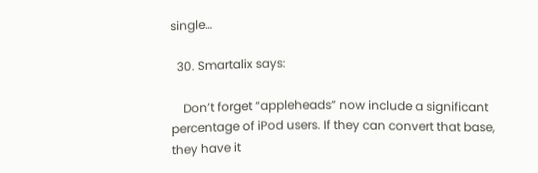single…

  30. Smartalix says:

    Don’t forget “appleheads” now include a significant percentage of iPod users. If they can convert that base, they have it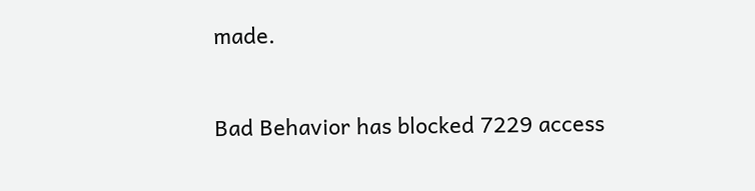made.


Bad Behavior has blocked 7229 access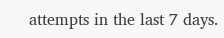attempts in the last 7 days.